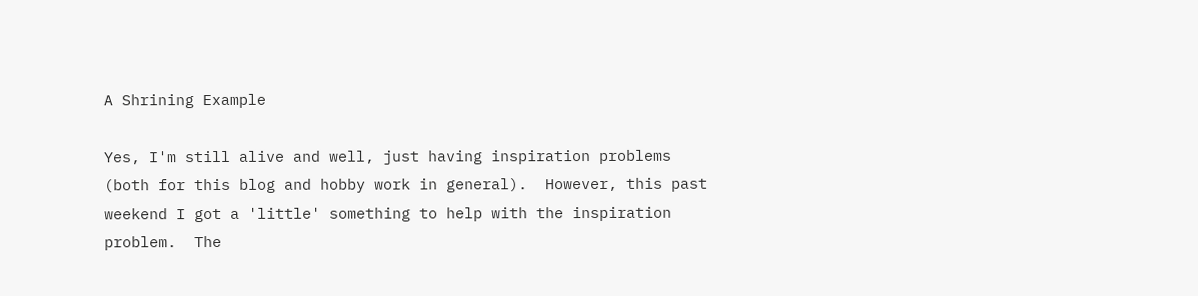A Shrining Example

Yes, I'm still alive and well, just having inspiration problems (both for this blog and hobby work in general).  However, this past weekend I got a 'little' something to help with the inspiration problem.  The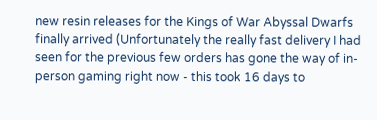new resin releases for the Kings of War Abyssal Dwarfs finally arrived (Unfortunately the really fast delivery I had seen for the previous few orders has gone the way of in-person gaming right now - this took 16 days to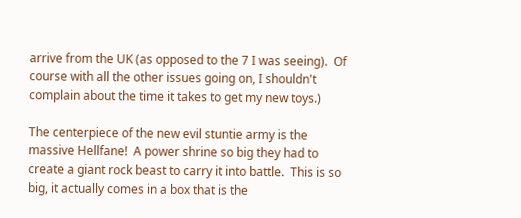arrive from the UK (as opposed to the 7 I was seeing).  Of course with all the other issues going on, I shouldn't complain about the time it takes to get my new toys.)

The centerpiece of the new evil stuntie army is the massive Hellfane!  A power shrine so big they had to create a giant rock beast to carry it into battle.  This is so big, it actually comes in a box that is the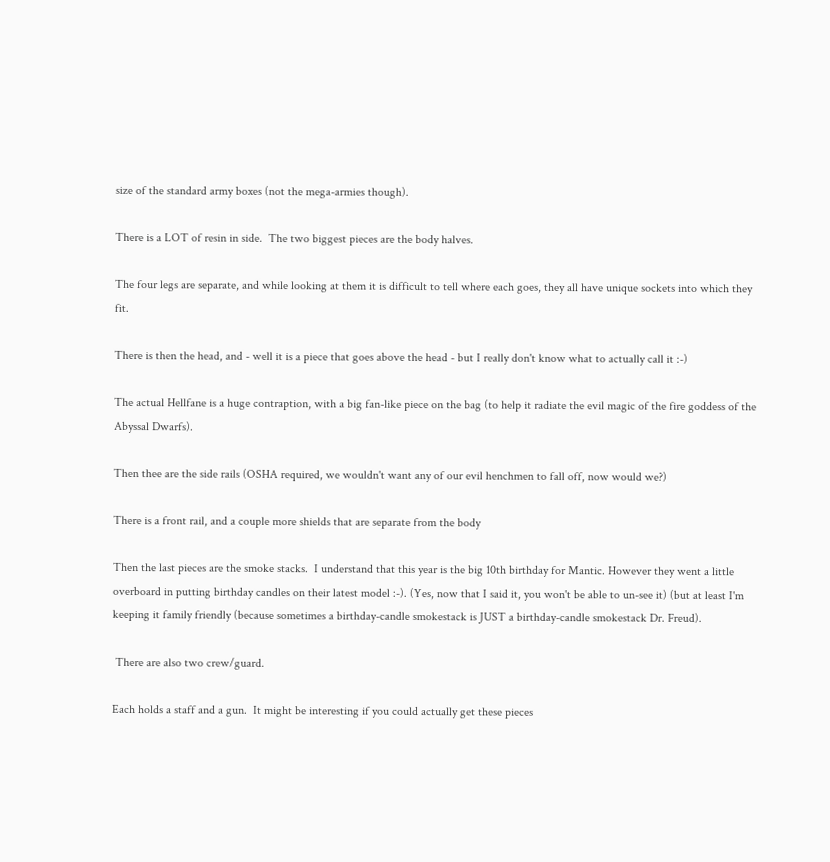size of the standard army boxes (not the mega-armies though).

There is a LOT of resin in side.  The two biggest pieces are the body halves.

The four legs are separate, and while looking at them it is difficult to tell where each goes, they all have unique sockets into which they fit.

There is then the head, and - well it is a piece that goes above the head - but I really don't know what to actually call it :-)

The actual Hellfane is a huge contraption, with a big fan-like piece on the bag (to help it radiate the evil magic of the fire goddess of the Abyssal Dwarfs).

Then thee are the side rails (OSHA required, we wouldn't want any of our evil henchmen to fall off, now would we?)

There is a front rail, and a couple more shields that are separate from the body

Then the last pieces are the smoke stacks.  I understand that this year is the big 10th birthday for Mantic. However they went a little overboard in putting birthday candles on their latest model :-). (Yes, now that I said it, you won't be able to un-see it) (but at least I'm keeping it family friendly (because sometimes a birthday-candle smokestack is JUST a birthday-candle smokestack Dr. Freud).

 There are also two crew/guard.

Each holds a staff and a gun.  It might be interesting if you could actually get these pieces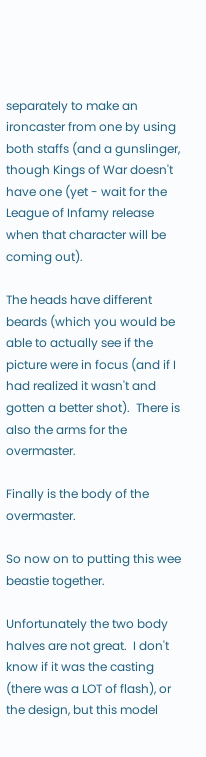separately to make an ironcaster from one by using both staffs (and a gunslinger, though Kings of War doesn't have one (yet - wait for the League of Infamy release when that character will be coming out).

The heads have different beards (which you would be able to actually see if the picture were in focus (and if I had realized it wasn't and gotten a better shot).  There is also the arms for the overmaster.

Finally is the body of the overmaster.

So now on to putting this wee beastie together.

Unfortunately the two body halves are not great.  I don't know if it was the casting (there was a LOT of flash), or the design, but this model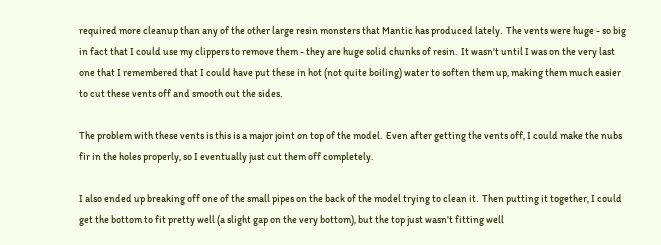required more cleanup than any of the other large resin monsters that Mantic has produced lately.  The vents were huge - so big in fact that I could use my clippers to remove them - they are huge solid chunks of resin.  It wasn't until I was on the very last one that I remembered that I could have put these in hot (not quite boiling) water to soften them up, making them much easier to cut these vents off and smooth out the sides.

The problem with these vents is this is a major joint on top of the model.  Even after getting the vents off, I could make the nubs fir in the holes properly, so I eventually just cut them off completely.

I also ended up breaking off one of the small pipes on the back of the model trying to clean it.  Then putting it together, I could get the bottom to fit pretty well (a slight gap on the very bottom), but the top just wasn't fitting well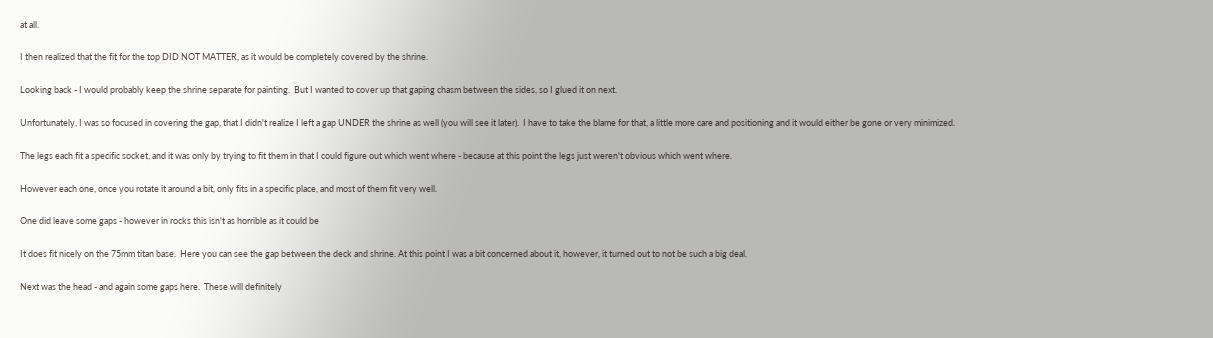at all.

I then realized that the fit for the top DID NOT MATTER, as it would be completely covered by the shrine.

Looking back - I would probably keep the shrine separate for painting.  But I wanted to cover up that gaping chasm between the sides, so I glued it on next.

Unfortunately, I was so focused in covering the gap, that I didn't realize I left a gap UNDER the shrine as well (you will see it later).  I have to take the blame for that, a little more care and positioning and it would either be gone or very minimized.

The legs each fit a specific socket, and it was only by trying to fit them in that I could figure out which went where - because at this point the legs just weren't obvious which went where.

However each one, once you rotate it around a bit, only fits in a specific place, and most of them fit very well.

One did leave some gaps - however in rocks this isn't as horrible as it could be

It does fit nicely on the 75mm titan base.  Here you can see the gap between the deck and shrine. At this point I was a bit concerned about it, however, it turned out to not be such a big deal.

Next was the head - and again some gaps here.  These will definitely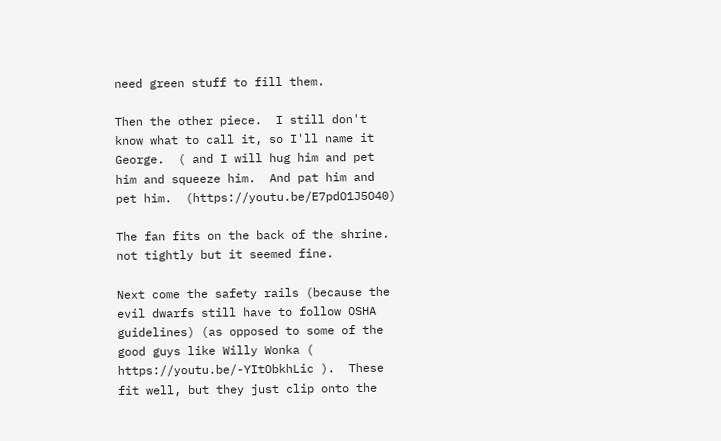need green stuff to fill them.

Then the other piece.  I still don't know what to call it, so I'll name it George.  ( and I will hug him and pet him and squeeze him.  And pat him and pet him.  (https://youtu.be/E7pdO1J5O40)

The fan fits on the back of the shrine. not tightly but it seemed fine.

Next come the safety rails (because the evil dwarfs still have to follow OSHA guidelines) (as opposed to some of the good guys like Willy Wonka ( https://youtu.be/-YItObkhLic ).  These fit well, but they just clip onto the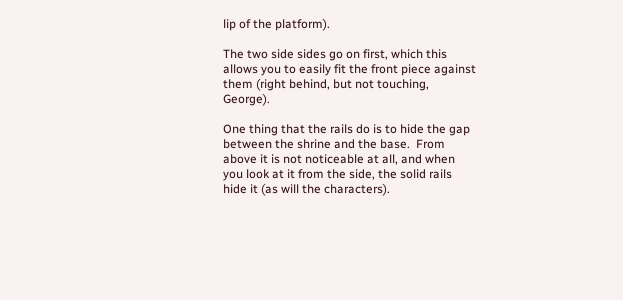lip of the platform).

The two side sides go on first, which this allows you to easily fit the front piece against them (right behind, but not touching, George).

One thing that the rails do is to hide the gap between the shrine and the base.  From above it is not noticeable at all, and when you look at it from the side, the solid rails hide it (as will the characters).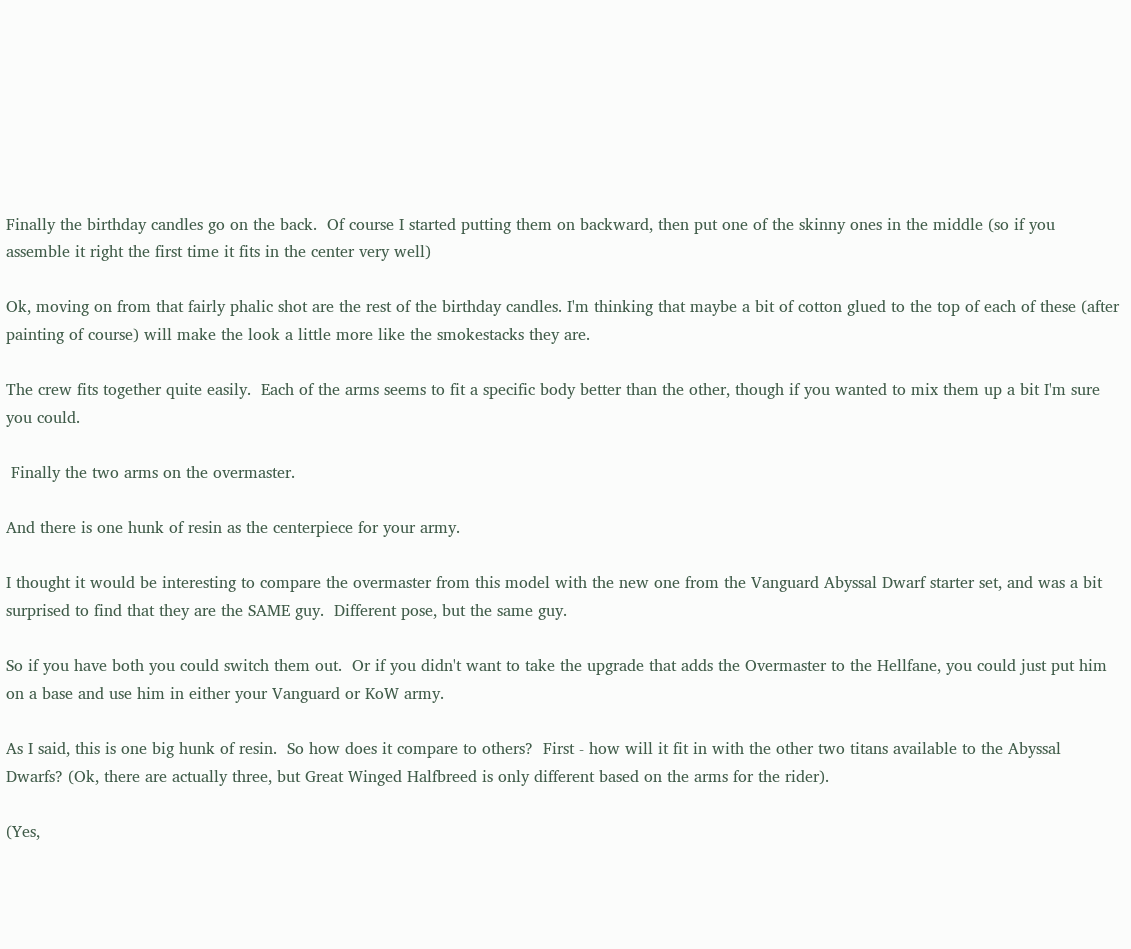Finally the birthday candles go on the back.  Of course I started putting them on backward, then put one of the skinny ones in the middle (so if you assemble it right the first time it fits in the center very well)

Ok, moving on from that fairly phalic shot are the rest of the birthday candles. I'm thinking that maybe a bit of cotton glued to the top of each of these (after painting of course) will make the look a little more like the smokestacks they are.

The crew fits together quite easily.  Each of the arms seems to fit a specific body better than the other, though if you wanted to mix them up a bit I'm sure you could.

 Finally the two arms on the overmaster.

And there is one hunk of resin as the centerpiece for your army.

I thought it would be interesting to compare the overmaster from this model with the new one from the Vanguard Abyssal Dwarf starter set, and was a bit surprised to find that they are the SAME guy.  Different pose, but the same guy.

So if you have both you could switch them out.  Or if you didn't want to take the upgrade that adds the Overmaster to the Hellfane, you could just put him on a base and use him in either your Vanguard or KoW army.

As I said, this is one big hunk of resin.  So how does it compare to others?  First - how will it fit in with the other two titans available to the Abyssal Dwarfs? (Ok, there are actually three, but Great Winged Halfbreed is only different based on the arms for the rider).

(Yes,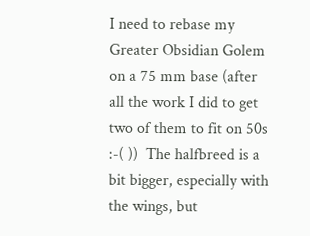I need to rebase my Greater Obsidian Golem on a 75 mm base (after all the work I did to get two of them to fit on 50s :-( ))  The halfbreed is a bit bigger, especially with the wings, but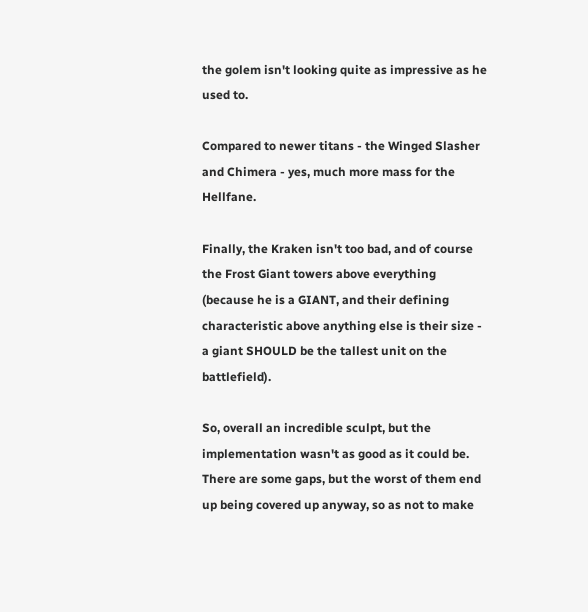the golem isn't looking quite as impressive as he used to.

Compared to newer titans - the Winged Slasher and Chimera - yes, much more mass for the Hellfane.

Finally, the Kraken isn't too bad, and of course the Frost Giant towers above everything (because he is a GIANT, and their defining characteristic above anything else is their size - a giant SHOULD be the tallest unit on the battlefield).

So, overall an incredible sculpt, but the implementation wasn't as good as it could be.  There are some gaps, but the worst of them end up being covered up anyway, so as not to make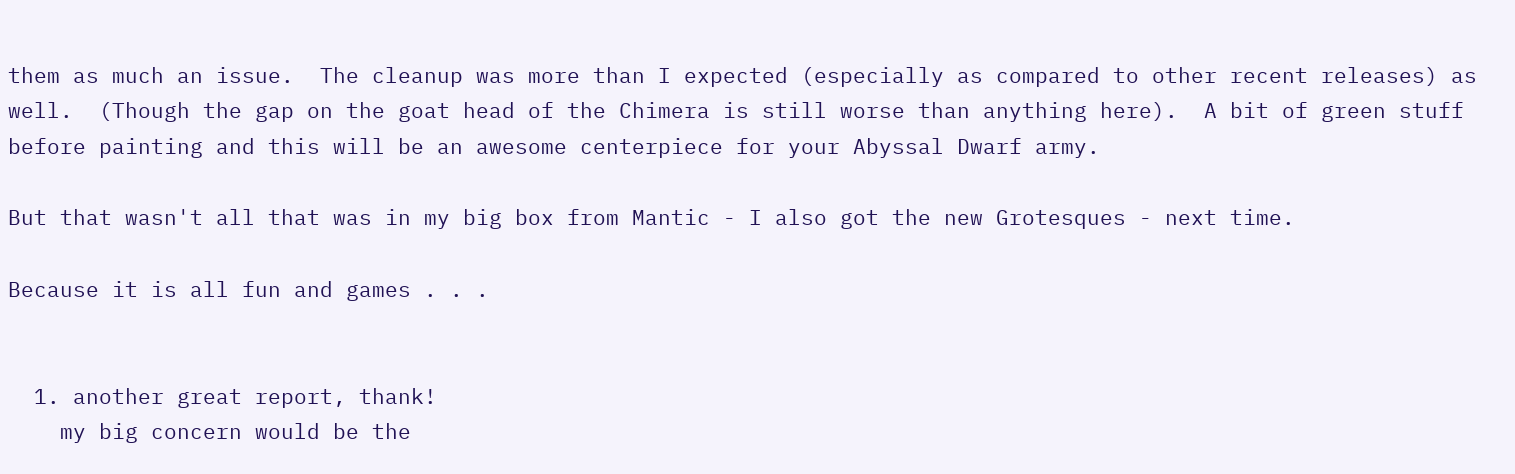them as much an issue.  The cleanup was more than I expected (especially as compared to other recent releases) as well.  (Though the gap on the goat head of the Chimera is still worse than anything here).  A bit of green stuff before painting and this will be an awesome centerpiece for your Abyssal Dwarf army.

But that wasn't all that was in my big box from Mantic - I also got the new Grotesques - next time.

Because it is all fun and games . . .


  1. another great report, thank!
    my big concern would be the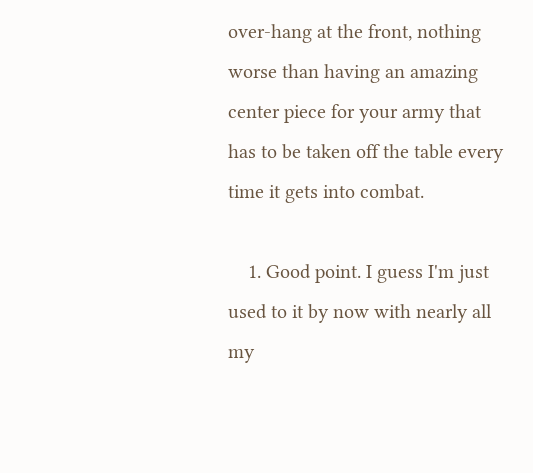over-hang at the front, nothing worse than having an amazing center piece for your army that has to be taken off the table every time it gets into combat.

    1. Good point. I guess I'm just used to it by now with nearly all my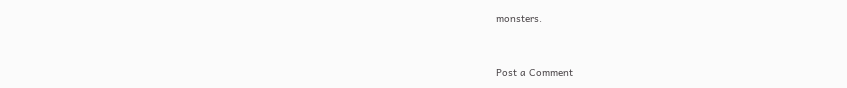monsters.


Post a Comment